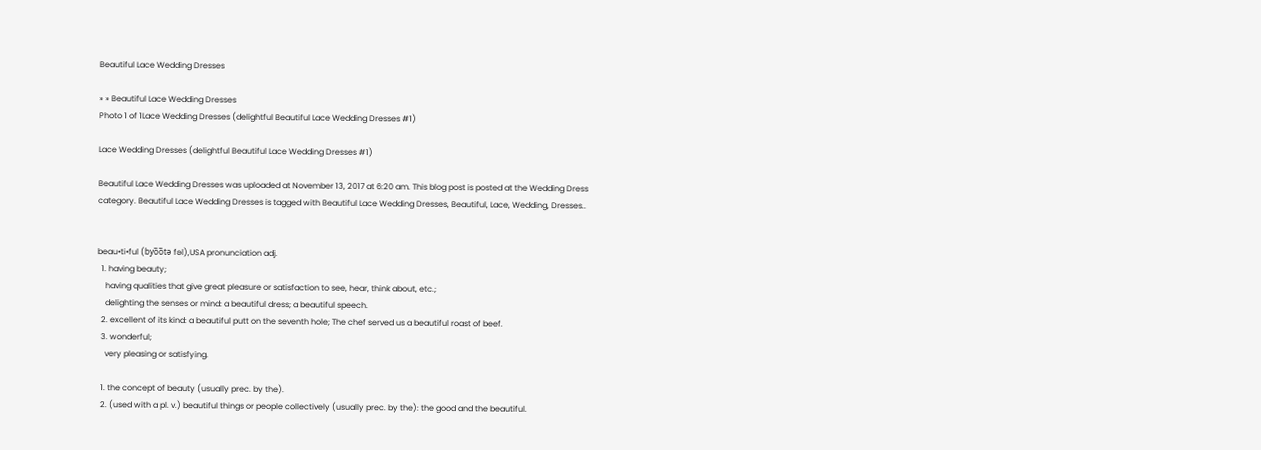Beautiful Lace Wedding Dresses

» » Beautiful Lace Wedding Dresses
Photo 1 of 1Lace Wedding Dresses (delightful Beautiful Lace Wedding Dresses #1)

Lace Wedding Dresses (delightful Beautiful Lace Wedding Dresses #1)

Beautiful Lace Wedding Dresses was uploaded at November 13, 2017 at 6:20 am. This blog post is posted at the Wedding Dress category. Beautiful Lace Wedding Dresses is tagged with Beautiful Lace Wedding Dresses, Beautiful, Lace, Wedding, Dresses..


beau•ti•ful (byo̅o̅tə fəl),USA pronunciation adj.
  1. having beauty;
    having qualities that give great pleasure or satisfaction to see, hear, think about, etc.;
    delighting the senses or mind: a beautiful dress; a beautiful speech.
  2. excellent of its kind: a beautiful putt on the seventh hole; The chef served us a beautiful roast of beef.
  3. wonderful;
    very pleasing or satisfying.

  1. the concept of beauty (usually prec. by the).
  2. (used with a pl. v.) beautiful things or people collectively (usually prec. by the): the good and the beautiful.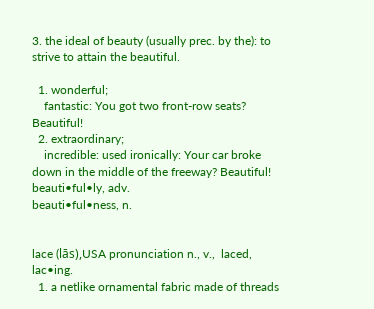3. the ideal of beauty (usually prec. by the): to strive to attain the beautiful.

  1. wonderful;
    fantastic: You got two front-row seats? Beautiful!
  2. extraordinary;
    incredible: used ironically: Your car broke down in the middle of the freeway? Beautiful!
beauti•ful•ly, adv.
beauti•ful•ness, n.


lace (lās),USA pronunciation n., v.,  laced, lac•ing.
  1. a netlike ornamental fabric made of threads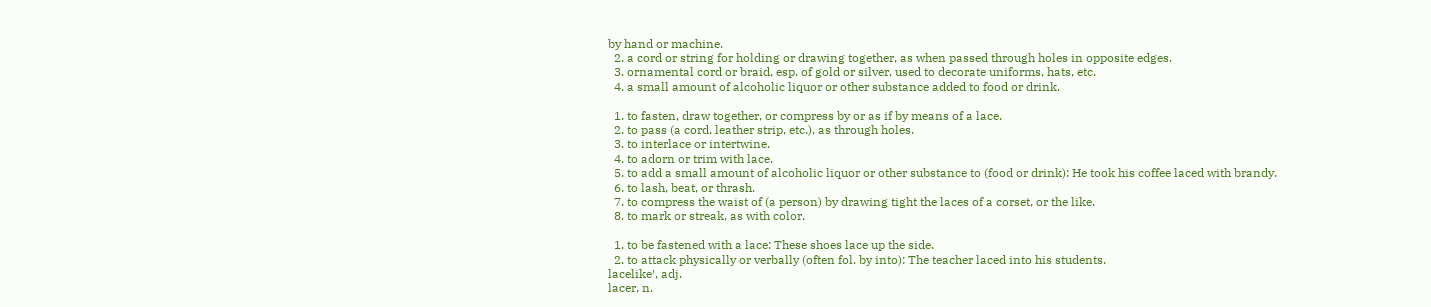by hand or machine.
  2. a cord or string for holding or drawing together, as when passed through holes in opposite edges.
  3. ornamental cord or braid, esp. of gold or silver, used to decorate uniforms, hats, etc.
  4. a small amount of alcoholic liquor or other substance added to food or drink.

  1. to fasten, draw together, or compress by or as if by means of a lace.
  2. to pass (a cord, leather strip, etc.), as through holes.
  3. to interlace or intertwine.
  4. to adorn or trim with lace.
  5. to add a small amount of alcoholic liquor or other substance to (food or drink): He took his coffee laced with brandy.
  6. to lash, beat, or thrash.
  7. to compress the waist of (a person) by drawing tight the laces of a corset, or the like.
  8. to mark or streak, as with color.

  1. to be fastened with a lace: These shoes lace up the side.
  2. to attack physically or verbally (often fol. by into): The teacher laced into his students.
lacelike′, adj.
lacer, n.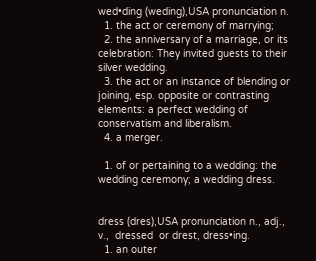wed•ding (weding),USA pronunciation n.
  1. the act or ceremony of marrying;
  2. the anniversary of a marriage, or its celebration: They invited guests to their silver wedding.
  3. the act or an instance of blending or joining, esp. opposite or contrasting elements: a perfect wedding of conservatism and liberalism.
  4. a merger.

  1. of or pertaining to a wedding: the wedding ceremony; a wedding dress.


dress (dres),USA pronunciation n., adj., v.,  dressed  or drest, dress•ing.
  1. an outer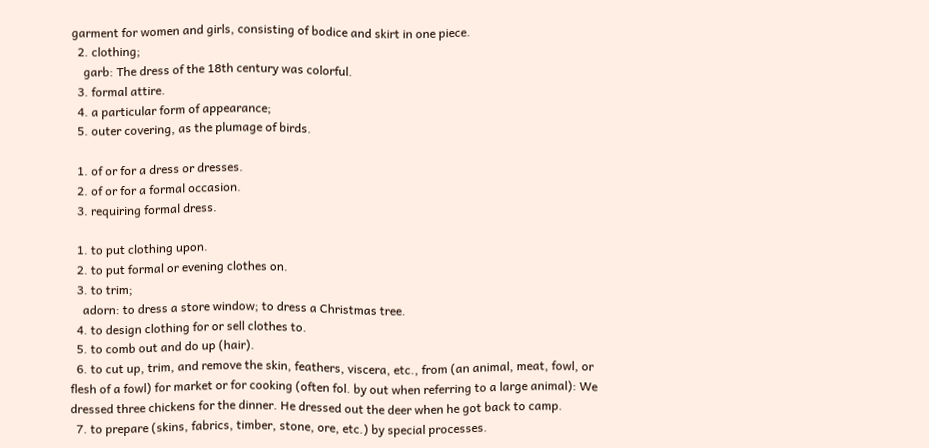garment for women and girls, consisting of bodice and skirt in one piece.
  2. clothing;
    garb: The dress of the 18th century was colorful.
  3. formal attire.
  4. a particular form of appearance;
  5. outer covering, as the plumage of birds.

  1. of or for a dress or dresses.
  2. of or for a formal occasion.
  3. requiring formal dress.

  1. to put clothing upon.
  2. to put formal or evening clothes on.
  3. to trim;
    adorn: to dress a store window; to dress a Christmas tree.
  4. to design clothing for or sell clothes to.
  5. to comb out and do up (hair).
  6. to cut up, trim, and remove the skin, feathers, viscera, etc., from (an animal, meat, fowl, or flesh of a fowl) for market or for cooking (often fol. by out when referring to a large animal): We dressed three chickens for the dinner. He dressed out the deer when he got back to camp.
  7. to prepare (skins, fabrics, timber, stone, ore, etc.) by special processes.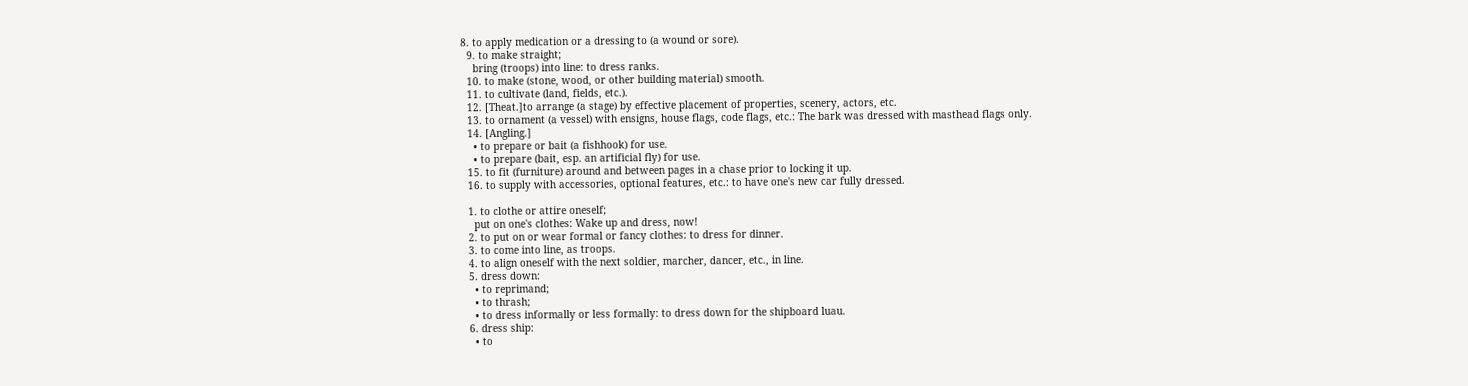8. to apply medication or a dressing to (a wound or sore).
  9. to make straight;
    bring (troops) into line: to dress ranks.
  10. to make (stone, wood, or other building material) smooth.
  11. to cultivate (land, fields, etc.).
  12. [Theat.]to arrange (a stage) by effective placement of properties, scenery, actors, etc.
  13. to ornament (a vessel) with ensigns, house flags, code flags, etc.: The bark was dressed with masthead flags only.
  14. [Angling.]
    • to prepare or bait (a fishhook) for use.
    • to prepare (bait, esp. an artificial fly) for use.
  15. to fit (furniture) around and between pages in a chase prior to locking it up.
  16. to supply with accessories, optional features, etc.: to have one's new car fully dressed.

  1. to clothe or attire oneself;
    put on one's clothes: Wake up and dress, now!
  2. to put on or wear formal or fancy clothes: to dress for dinner.
  3. to come into line, as troops.
  4. to align oneself with the next soldier, marcher, dancer, etc., in line.
  5. dress down:
    • to reprimand;
    • to thrash;
    • to dress informally or less formally: to dress down for the shipboard luau.
  6. dress ship:
    • to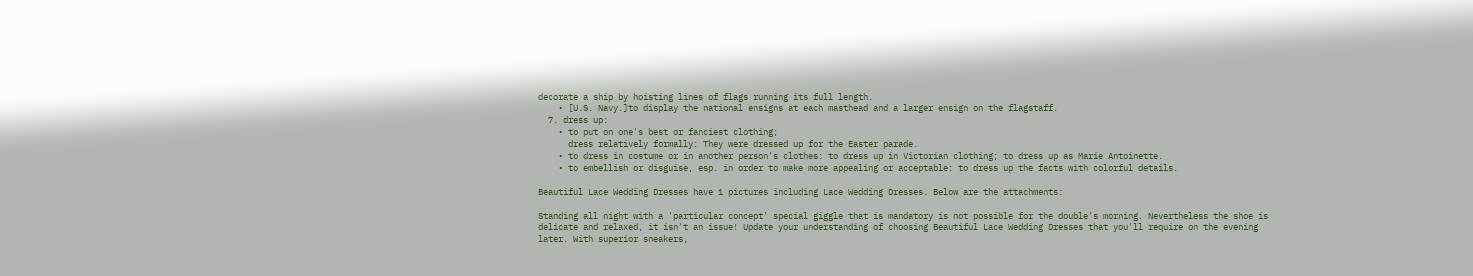decorate a ship by hoisting lines of flags running its full length.
    • [U.S. Navy.]to display the national ensigns at each masthead and a larger ensign on the flagstaff.
  7. dress up:
    • to put on one's best or fanciest clothing;
      dress relatively formally: They were dressed up for the Easter parade.
    • to dress in costume or in another person's clothes: to dress up in Victorian clothing; to dress up as Marie Antoinette.
    • to embellish or disguise, esp. in order to make more appealing or acceptable: to dress up the facts with colorful details.

Beautiful Lace Wedding Dresses have 1 pictures including Lace Wedding Dresses. Below are the attachments:

Standing all night with a 'particular concept' special giggle that is mandatory is not possible for the double's morning. Nevertheless the shoe is delicate and relaxed, it isn't an issue! Update your understanding of choosing Beautiful Lace Wedding Dresses that you'll require on the evening later. With superior sneakers,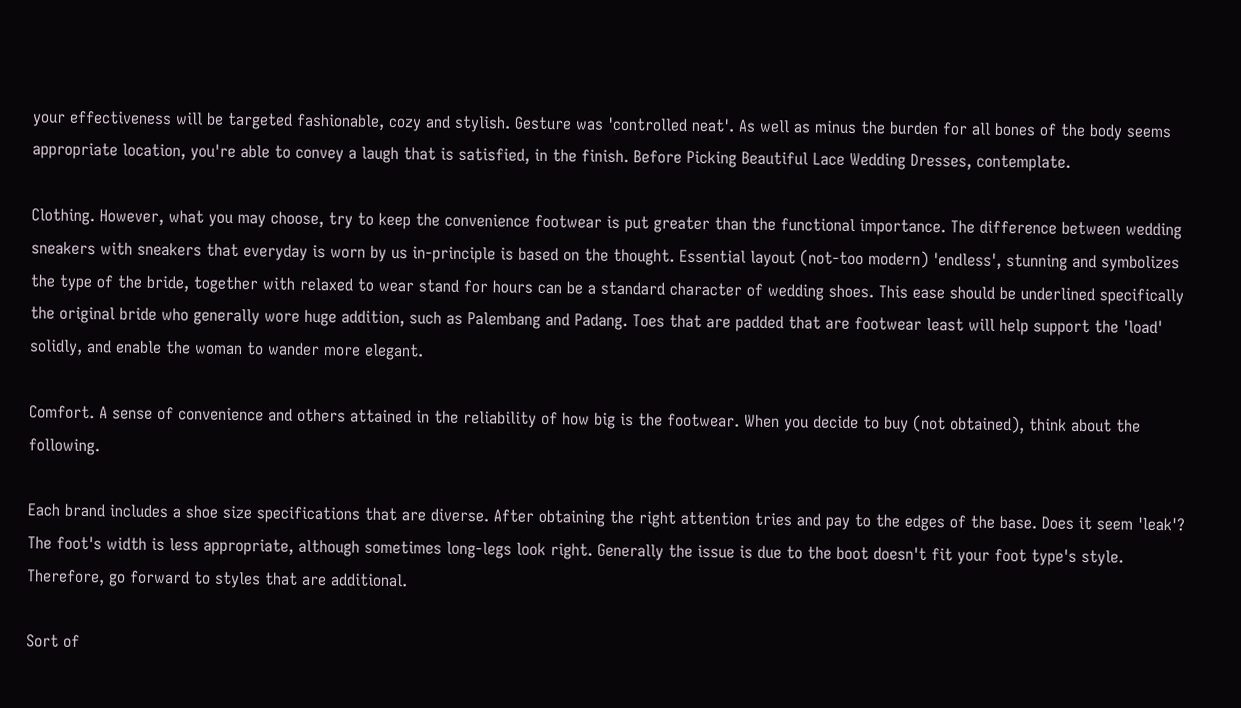your effectiveness will be targeted fashionable, cozy and stylish. Gesture was 'controlled neat'. As well as minus the burden for all bones of the body seems appropriate location, you're able to convey a laugh that is satisfied, in the finish. Before Picking Beautiful Lace Wedding Dresses, contemplate.

Clothing. However, what you may choose, try to keep the convenience footwear is put greater than the functional importance. The difference between wedding sneakers with sneakers that everyday is worn by us in-principle is based on the thought. Essential layout (not-too modern) 'endless', stunning and symbolizes the type of the bride, together with relaxed to wear stand for hours can be a standard character of wedding shoes. This ease should be underlined specifically the original bride who generally wore huge addition, such as Palembang and Padang. Toes that are padded that are footwear least will help support the 'load' solidly, and enable the woman to wander more elegant.

Comfort. A sense of convenience and others attained in the reliability of how big is the footwear. When you decide to buy (not obtained), think about the following.

Each brand includes a shoe size specifications that are diverse. After obtaining the right attention tries and pay to the edges of the base. Does it seem 'leak'? The foot's width is less appropriate, although sometimes long-legs look right. Generally the issue is due to the boot doesn't fit your foot type's style. Therefore, go forward to styles that are additional.

Sort of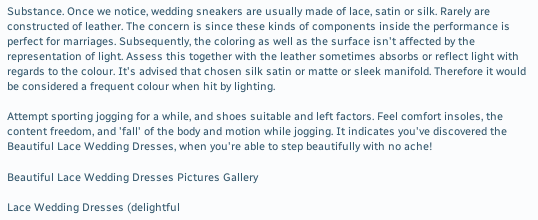Substance. Once we notice, wedding sneakers are usually made of lace, satin or silk. Rarely are constructed of leather. The concern is since these kinds of components inside the performance is perfect for marriages. Subsequently, the coloring as well as the surface isn't affected by the representation of light. Assess this together with the leather sometimes absorbs or reflect light with regards to the colour. It's advised that chosen silk satin or matte or sleek manifold. Therefore it would be considered a frequent colour when hit by lighting.

Attempt sporting jogging for a while, and shoes suitable and left factors. Feel comfort insoles, the content freedom, and 'fall' of the body and motion while jogging. It indicates you've discovered the Beautiful Lace Wedding Dresses, when you're able to step beautifully with no ache!

Beautiful Lace Wedding Dresses Pictures Gallery

Lace Wedding Dresses (delightful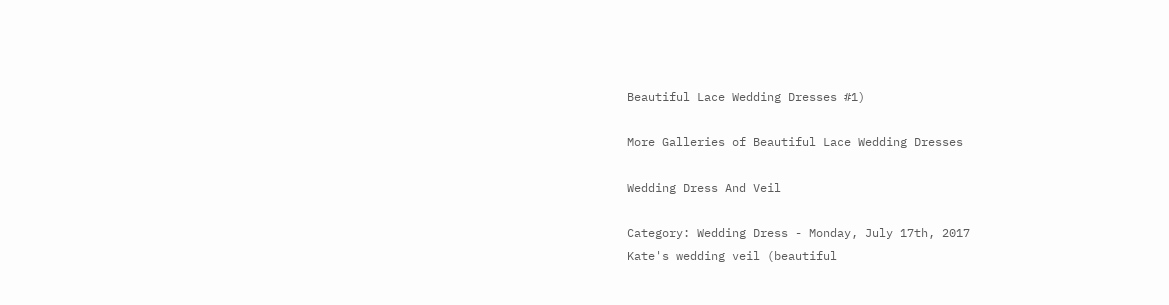Beautiful Lace Wedding Dresses #1)

More Galleries of Beautiful Lace Wedding Dresses

Wedding Dress And Veil

Category: Wedding Dress - Monday, July 17th, 2017
Kate's wedding veil (beautiful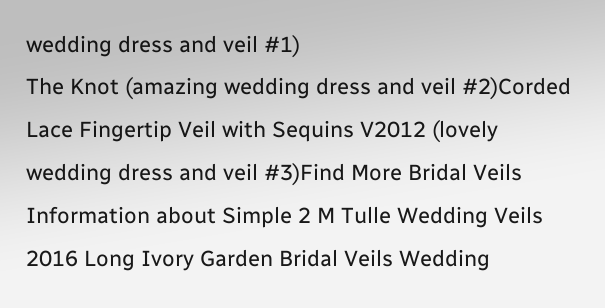wedding dress and veil #1)
The Knot (amazing wedding dress and veil #2)Corded Lace Fingertip Veil with Sequins V2012 (lovely wedding dress and veil #3)Find More Bridal Veils Information about Simple 2 M Tulle Wedding Veils  2016 Long Ivory Garden Bridal Veils Wedding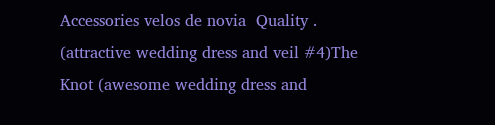Accessories velos de novia  Quality . (attractive wedding dress and veil #4)The Knot (awesome wedding dress and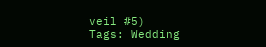veil #5)
Tags: Wedding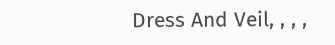Dress And Veil, , , ,